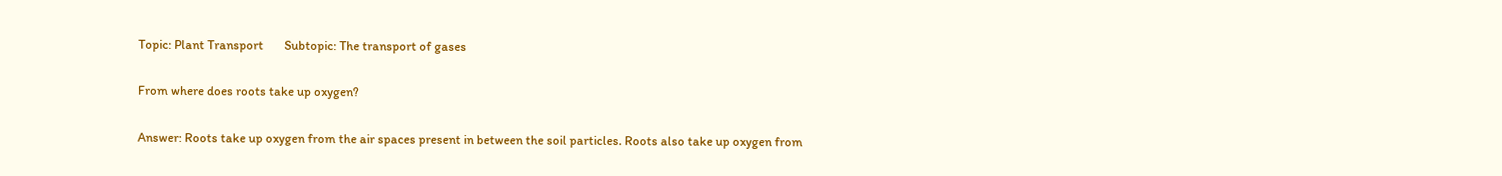Topic: Plant Transport       Subtopic: The transport of gases

From where does roots take up oxygen?

Answer: Roots take up oxygen from the air spaces present in between the soil particles. Roots also take up oxygen from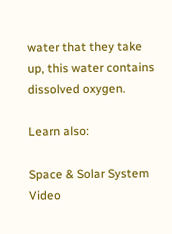water that they take up, this water contains dissolved oxygen.

Learn also:

Space & Solar System Video